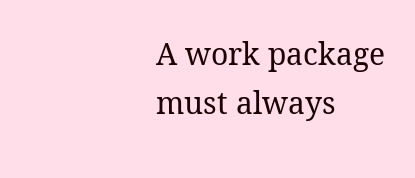A work package must always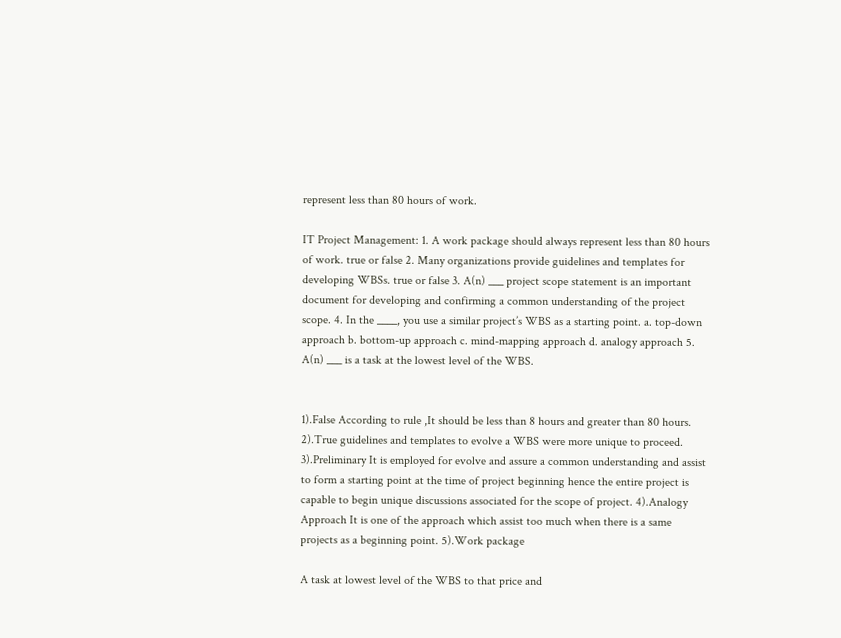represent less than 80 hours of work.

IT Project Management: 1. A work package should always represent less than 80 hours of work. true or false 2. Many organizations provide guidelines and templates for developing WBSs. true or false 3. A(n) ___ project scope statement is an important document for developing and confirming a common understanding of the project scope. 4. In the ____, you use a similar project’s WBS as a starting point. a. top-down approach b. bottom-up approach c. mind-mapping approach d. analogy approach 5. A(n) ___ is a task at the lowest level of the WBS.


1).False According to rule ,It should be less than 8 hours and greater than 80 hours. 2).True guidelines and templates to evolve a WBS were more unique to proceed. 3).Preliminary It is employed for evolve and assure a common understanding and assist to form a starting point at the time of project beginning hence the entire project is capable to begin unique discussions associated for the scope of project. 4).Analogy Approach It is one of the approach which assist too much when there is a same projects as a beginning point. 5).Work package

A task at lowest level of the WBS to that price and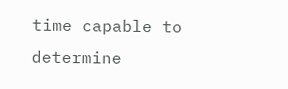time capable to determine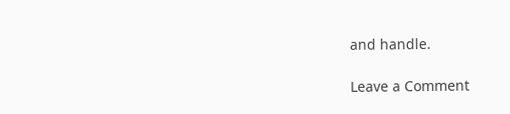and handle.

Leave a Comment